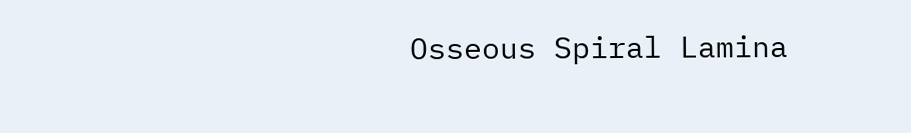Osseous Spiral Lamina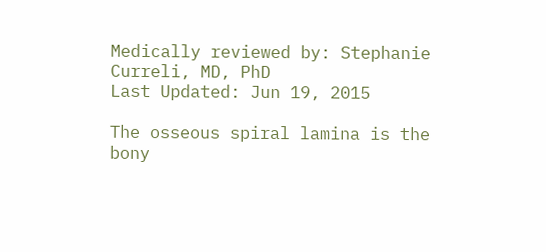Medically reviewed by: Stephanie Curreli, MD, PhD
Last Updated: Jun 19, 2015

The osseous spiral lamina is the bony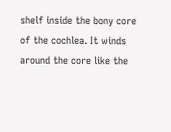shelf inside the bony core of the cochlea. It winds around the core like the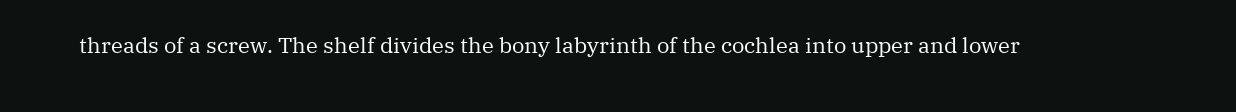threads of a screw. The shelf divides the bony labyrinth of the cochlea into upper and lower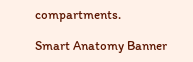compartments.

Smart Anatomy Banner